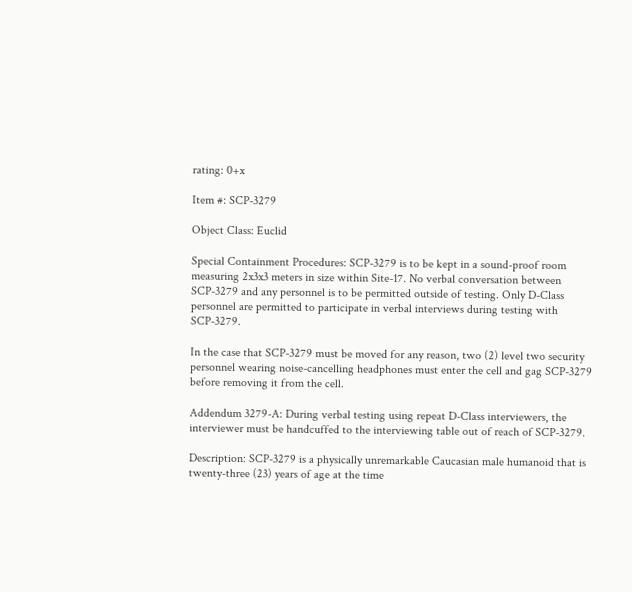rating: 0+x

Item #: SCP-3279

Object Class: Euclid

Special Containment Procedures: SCP-3279 is to be kept in a sound-proof room measuring 2x3x3 meters in size within Site-17. No verbal conversation between SCP-3279 and any personnel is to be permitted outside of testing. Only D-Class personnel are permitted to participate in verbal interviews during testing with SCP-3279.

In the case that SCP-3279 must be moved for any reason, two (2) level two security personnel wearing noise-cancelling headphones must enter the cell and gag SCP-3279 before removing it from the cell.

Addendum 3279-A: During verbal testing using repeat D-Class interviewers, the interviewer must be handcuffed to the interviewing table out of reach of SCP-3279.

Description: SCP-3279 is a physically unremarkable Caucasian male humanoid that is twenty-three (23) years of age at the time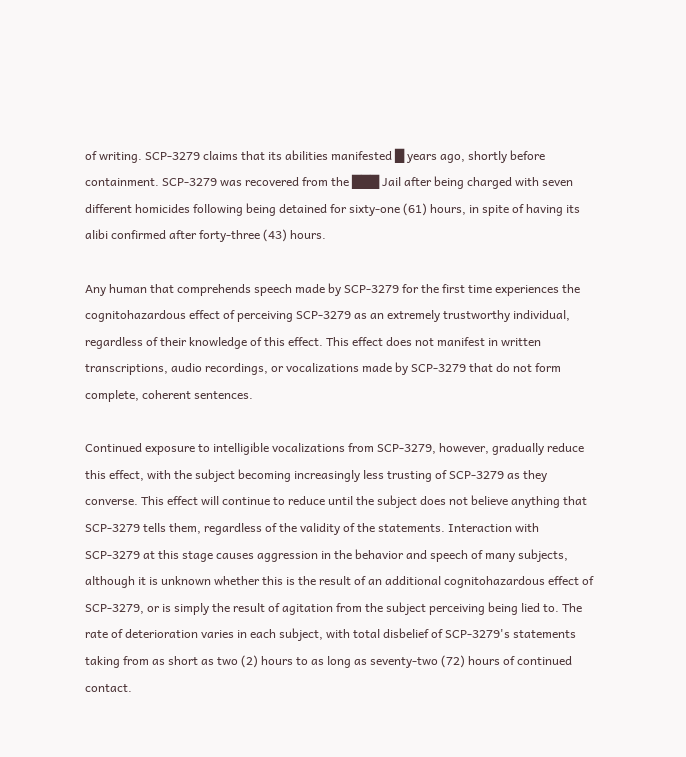of writing. SCP-3279 claims that its abilities manifested █ years ago, shortly before containment. SCP-3279 was recovered from the ███ Jail after being charged with seven different homicides following being detained for sixty-one (61) hours, in spite of having its alibi confirmed after forty-three (43) hours.

Any human that comprehends speech made by SCP-3279 for the first time experiences the cognitohazardous effect of perceiving SCP-3279 as an extremely trustworthy individual, regardless of their knowledge of this effect. This effect does not manifest in written transcriptions, audio recordings, or vocalizations made by SCP-3279 that do not form complete, coherent sentences.

Continued exposure to intelligible vocalizations from SCP-3279, however, gradually reduce this effect, with the subject becoming increasingly less trusting of SCP-3279 as they converse. This effect will continue to reduce until the subject does not believe anything that SCP-3279 tells them, regardless of the validity of the statements. Interaction with SCP-3279 at this stage causes aggression in the behavior and speech of many subjects, although it is unknown whether this is the result of an additional cognitohazardous effect of SCP-3279, or is simply the result of agitation from the subject perceiving being lied to. The rate of deterioration varies in each subject, with total disbelief of SCP-3279's statements taking from as short as two (2) hours to as long as seventy-two (72) hours of continued contact.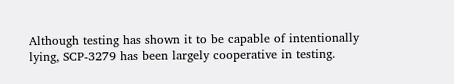Although testing has shown it to be capable of intentionally lying, SCP-3279 has been largely cooperative in testing.